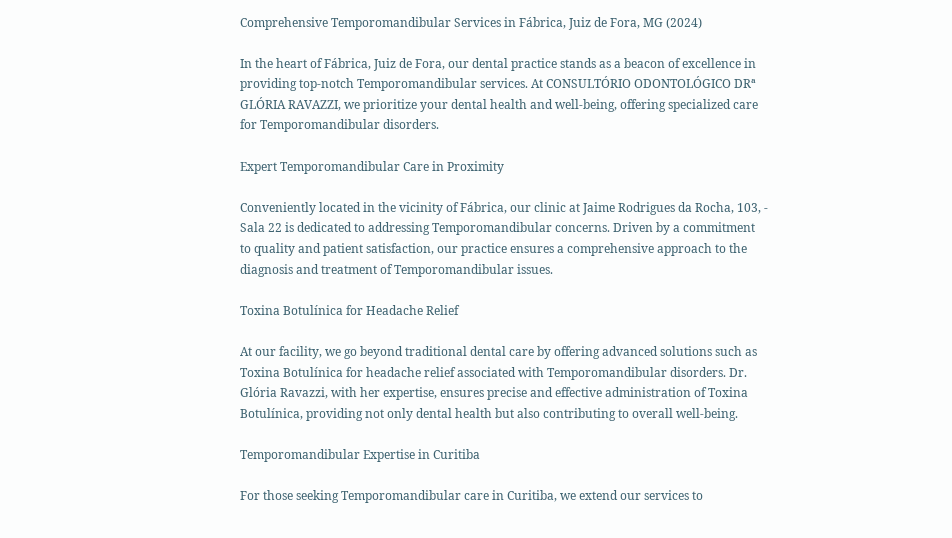Comprehensive Temporomandibular Services in Fábrica, Juiz de Fora, MG (2024)

In the heart of Fábrica, Juiz de Fora, our dental practice stands as a beacon of excellence in providing top-notch Temporomandibular services. At CONSULTÓRIO ODONTOLÓGICO DRª GLÓRIA RAVAZZI, we prioritize your dental health and well-being, offering specialized care for Temporomandibular disorders.

Expert Temporomandibular Care in Proximity

Conveniently located in the vicinity of Fábrica, our clinic at Jaime Rodrigues da Rocha, 103, - Sala 22 is dedicated to addressing Temporomandibular concerns. Driven by a commitment to quality and patient satisfaction, our practice ensures a comprehensive approach to the diagnosis and treatment of Temporomandibular issues.

Toxina Botulínica for Headache Relief

At our facility, we go beyond traditional dental care by offering advanced solutions such as Toxina Botulínica for headache relief associated with Temporomandibular disorders. Dr. Glória Ravazzi, with her expertise, ensures precise and effective administration of Toxina Botulínica, providing not only dental health but also contributing to overall well-being.

Temporomandibular Expertise in Curitiba

For those seeking Temporomandibular care in Curitiba, we extend our services to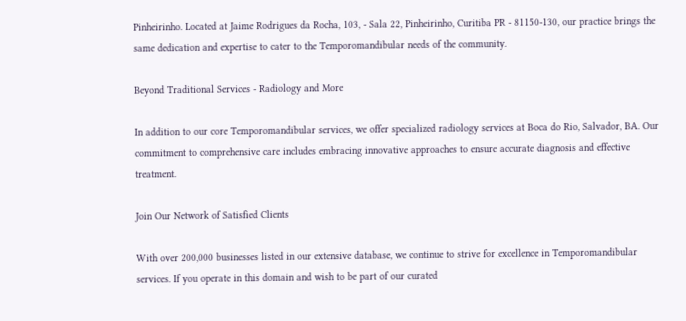Pinheirinho. Located at Jaime Rodrigues da Rocha, 103, - Sala 22, Pinheirinho, Curitiba PR - 81150-130, our practice brings the same dedication and expertise to cater to the Temporomandibular needs of the community.

Beyond Traditional Services - Radiology and More

In addition to our core Temporomandibular services, we offer specialized radiology services at Boca do Rio, Salvador, BA. Our commitment to comprehensive care includes embracing innovative approaches to ensure accurate diagnosis and effective treatment.

Join Our Network of Satisfied Clients

With over 200,000 businesses listed in our extensive database, we continue to strive for excellence in Temporomandibular services. If you operate in this domain and wish to be part of our curated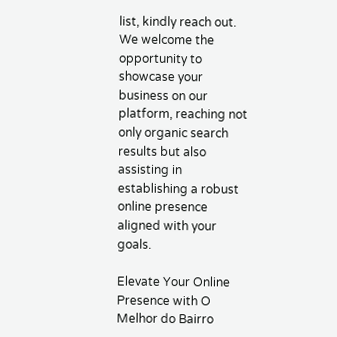list, kindly reach out. We welcome the opportunity to showcase your business on our platform, reaching not only organic search results but also assisting in establishing a robust online presence aligned with your goals.

Elevate Your Online Presence with O Melhor do Bairro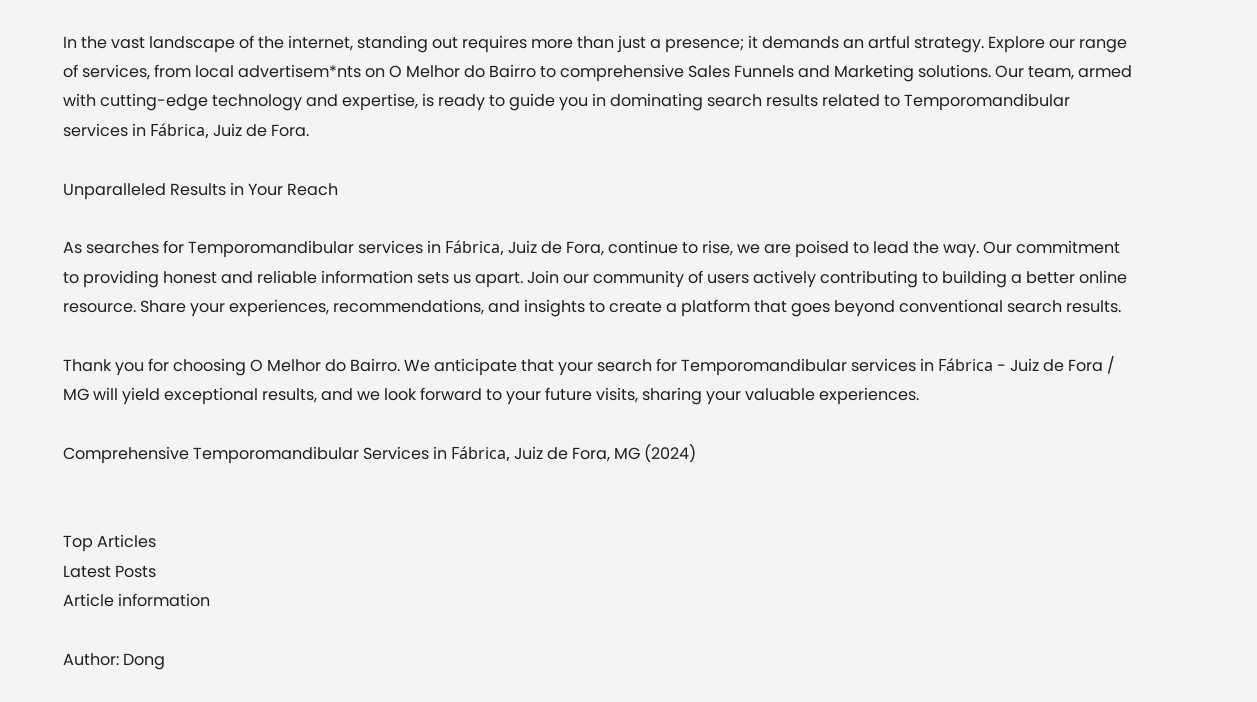In the vast landscape of the internet, standing out requires more than just a presence; it demands an artful strategy. Explore our range of services, from local advertisem*nts on O Melhor do Bairro to comprehensive Sales Funnels and Marketing solutions. Our team, armed with cutting-edge technology and expertise, is ready to guide you in dominating search results related to Temporomandibular services in Fábrica, Juiz de Fora.

Unparalleled Results in Your Reach

As searches for Temporomandibular services in Fábrica, Juiz de Fora, continue to rise, we are poised to lead the way. Our commitment to providing honest and reliable information sets us apart. Join our community of users actively contributing to building a better online resource. Share your experiences, recommendations, and insights to create a platform that goes beyond conventional search results.

Thank you for choosing O Melhor do Bairro. We anticipate that your search for Temporomandibular services in Fábrica - Juiz de Fora / MG will yield exceptional results, and we look forward to your future visits, sharing your valuable experiences.

Comprehensive Temporomandibular Services in Fábrica, Juiz de Fora, MG (2024)


Top Articles
Latest Posts
Article information

Author: Dong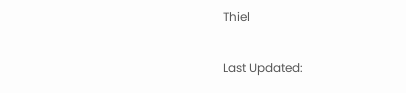Thiel

Last Updated: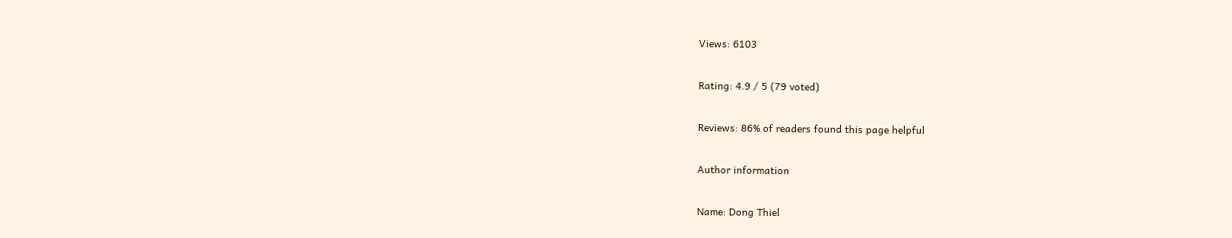Views: 6103

Rating: 4.9 / 5 (79 voted)

Reviews: 86% of readers found this page helpful

Author information

Name: Dong Thiel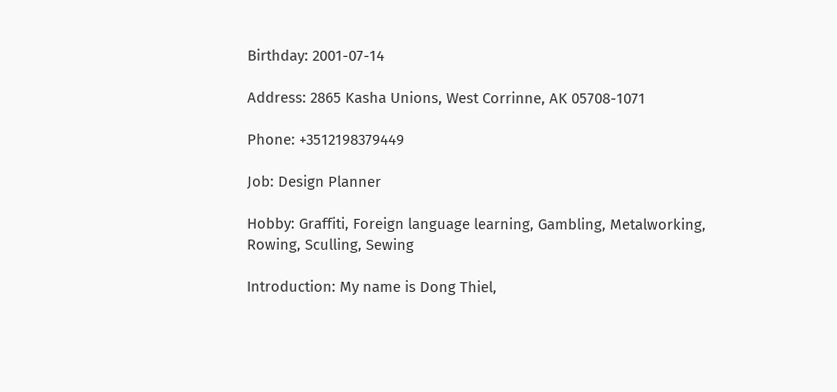Birthday: 2001-07-14

Address: 2865 Kasha Unions, West Corrinne, AK 05708-1071

Phone: +3512198379449

Job: Design Planner

Hobby: Graffiti, Foreign language learning, Gambling, Metalworking, Rowing, Sculling, Sewing

Introduction: My name is Dong Thiel,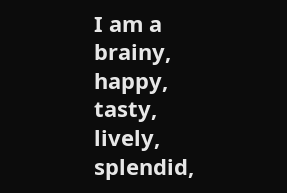I am a brainy, happy, tasty, lively, splendid,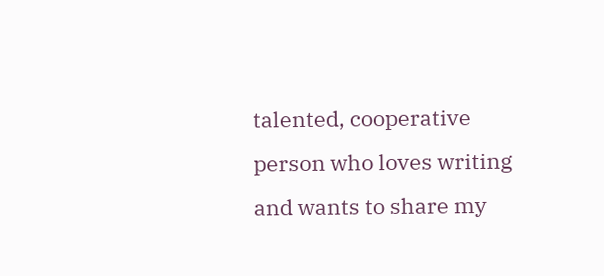talented, cooperative person who loves writing and wants to share my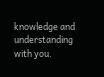knowledge and understanding with you.